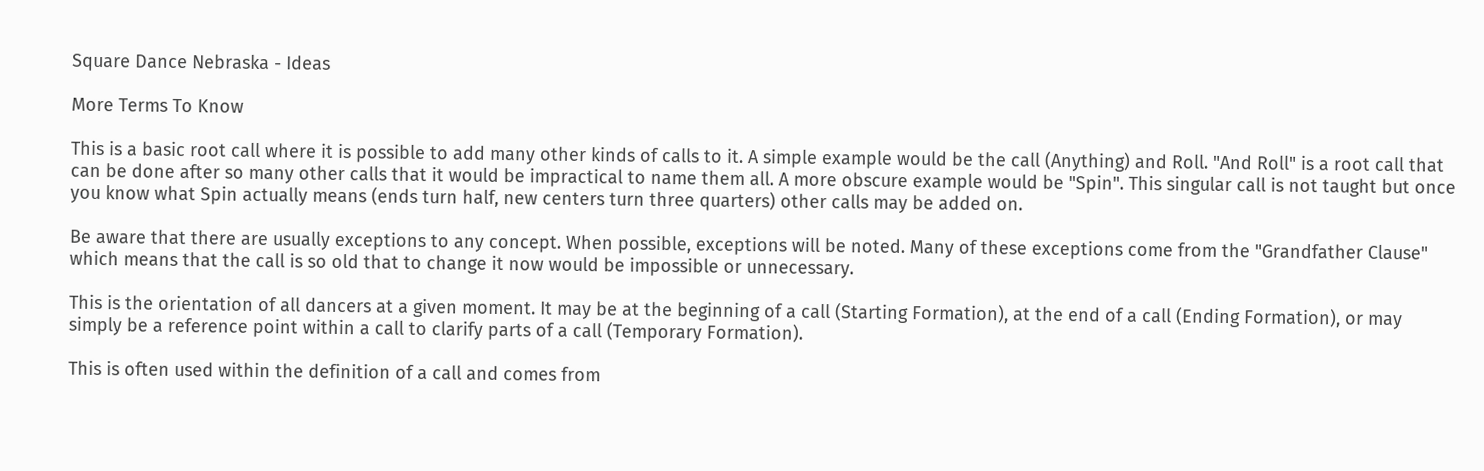Square Dance Nebraska - Ideas

More Terms To Know

This is a basic root call where it is possible to add many other kinds of calls to it. A simple example would be the call (Anything) and Roll. "And Roll" is a root call that can be done after so many other calls that it would be impractical to name them all. A more obscure example would be "Spin". This singular call is not taught but once you know what Spin actually means (ends turn half, new centers turn three quarters) other calls may be added on.

Be aware that there are usually exceptions to any concept. When possible, exceptions will be noted. Many of these exceptions come from the "Grandfather Clause" which means that the call is so old that to change it now would be impossible or unnecessary.

This is the orientation of all dancers at a given moment. It may be at the beginning of a call (Starting Formation), at the end of a call (Ending Formation), or may simply be a reference point within a call to clarify parts of a call (Temporary Formation).

This is often used within the definition of a call and comes from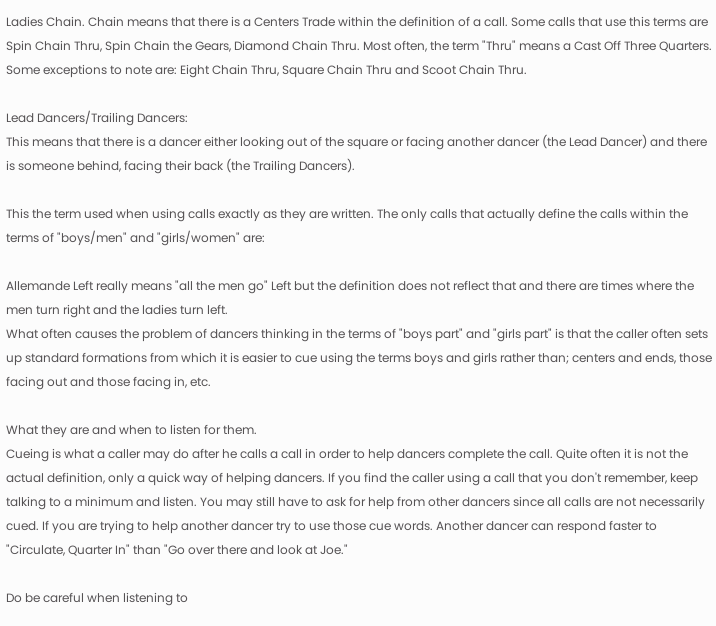Ladies Chain. Chain means that there is a Centers Trade within the definition of a call. Some calls that use this terms are Spin Chain Thru, Spin Chain the Gears, Diamond Chain Thru. Most often, the term "Thru" means a Cast Off Three Quarters. Some exceptions to note are: Eight Chain Thru, Square Chain Thru and Scoot Chain Thru.

Lead Dancers/Trailing Dancers:
This means that there is a dancer either looking out of the square or facing another dancer (the Lead Dancer) and there is someone behind, facing their back (the Trailing Dancers).

This the term used when using calls exactly as they are written. The only calls that actually define the calls within the terms of "boys/men" and "girls/women" are:

Allemande Left really means "all the men go" Left but the definition does not reflect that and there are times where the men turn right and the ladies turn left.
What often causes the problem of dancers thinking in the terms of "boys part" and "girls part" is that the caller often sets up standard formations from which it is easier to cue using the terms boys and girls rather than; centers and ends, those facing out and those facing in, etc.

What they are and when to listen for them.
Cueing is what a caller may do after he calls a call in order to help dancers complete the call. Quite often it is not the actual definition, only a quick way of helping dancers. If you find the caller using a call that you don't remember, keep talking to a minimum and listen. You may still have to ask for help from other dancers since all calls are not necessarily cued. If you are trying to help another dancer try to use those cue words. Another dancer can respond faster to "Circulate, Quarter In" than "Go over there and look at Joe."

Do be careful when listening to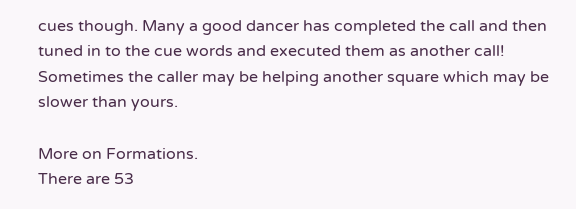cues though. Many a good dancer has completed the call and then tuned in to the cue words and executed them as another call! Sometimes the caller may be helping another square which may be slower than yours.

More on Formations.
There are 53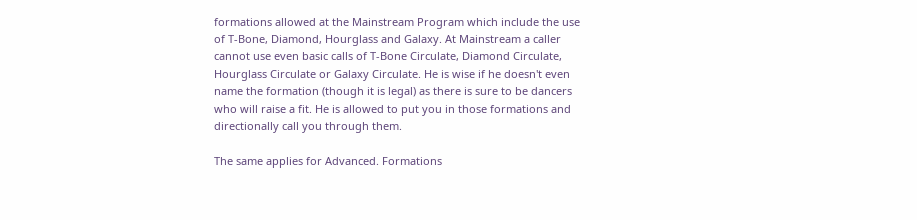formations allowed at the Mainstream Program which include the use of T-Bone, Diamond, Hourglass and Galaxy. At Mainstream a caller cannot use even basic calls of T-Bone Circulate, Diamond Circulate, Hourglass Circulate or Galaxy Circulate. He is wise if he doesn't even name the formation (though it is legal) as there is sure to be dancers who will raise a fit. He is allowed to put you in those formations and directionally call you through them.

The same applies for Advanced. Formations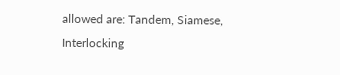allowed are: Tandem, Siamese, Interlocking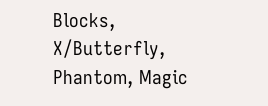Blocks, X/Butterfly, Phantom, Magic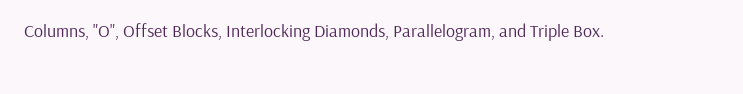Columns, "O", Offset Blocks, Interlocking Diamonds, Parallelogram, and Triple Box.